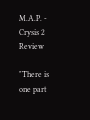M.A.P. - Crysis 2 Review

"There is one part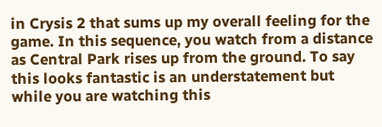in Crysis 2 that sums up my overall feeling for the game. In this sequence, you watch from a distance as Central Park rises up from the ground. To say this looks fantastic is an understatement but while you are watching this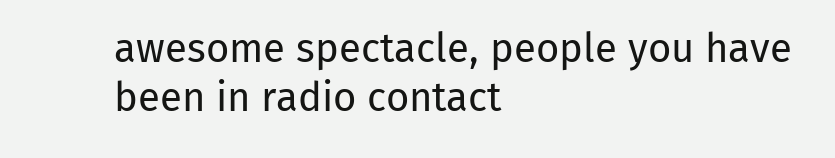awesome spectacle, people you have been in radio contact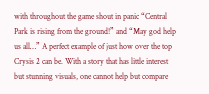with throughout the game shout in panic “Central Park is rising from the ground!” and “May god help us all…” A perfect example of just how over the top Crysis 2 can be. With a story that has little interest but stunning visuals, one cannot help but compare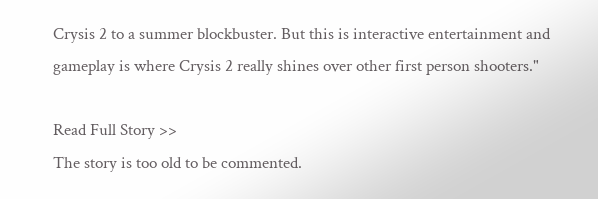Crysis 2 to a summer blockbuster. But this is interactive entertainment and gameplay is where Crysis 2 really shines over other first person shooters."

Read Full Story >>
The story is too old to be commented.